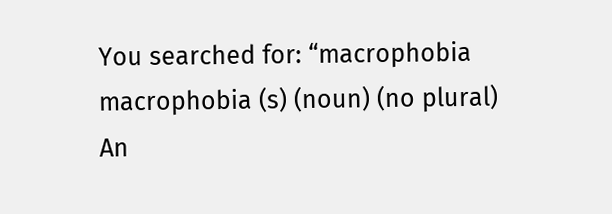You searched for: “macrophobia
macrophobia (s) (noun) (no plural)
An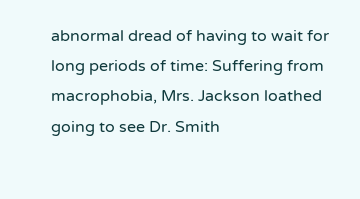abnormal dread of having to wait for long periods of time: Suffering from macrophobia, Mrs. Jackson loathed going to see Dr. Smith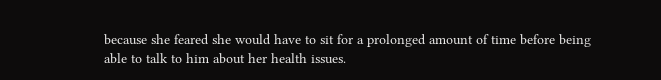because she feared she would have to sit for a prolonged amount of time before being able to talk to him about her health issues.